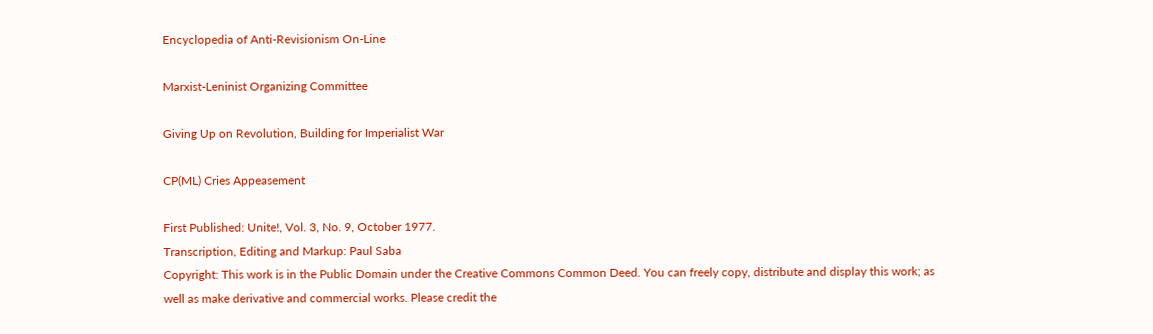Encyclopedia of Anti-Revisionism On-Line

Marxist-Leninist Organizing Committee

Giving Up on Revolution, Building for Imperialist War

CP(ML) Cries Appeasement

First Published: Unite!, Vol. 3, No. 9, October 1977.
Transcription, Editing and Markup: Paul Saba
Copyright: This work is in the Public Domain under the Creative Commons Common Deed. You can freely copy, distribute and display this work; as well as make derivative and commercial works. Please credit the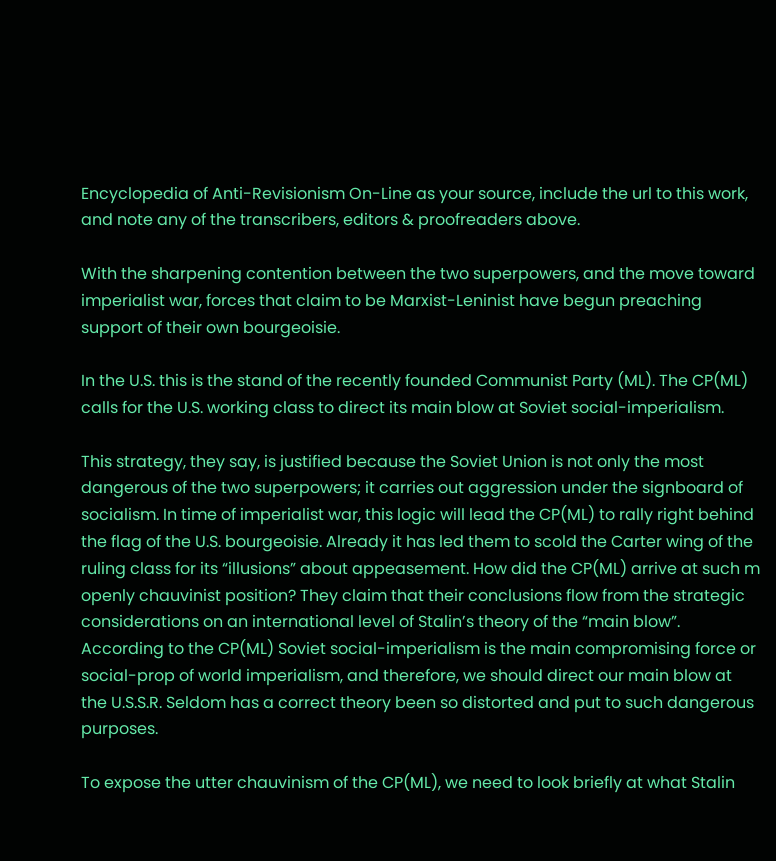Encyclopedia of Anti-Revisionism On-Line as your source, include the url to this work, and note any of the transcribers, editors & proofreaders above.

With the sharpening contention between the two superpowers, and the move toward imperialist war, forces that claim to be Marxist-Leninist have begun preaching support of their own bourgeoisie.

In the U.S. this is the stand of the recently founded Communist Party (ML). The CP(ML) calls for the U.S. working class to direct its main blow at Soviet social-imperialism.

This strategy, they say, is justified because the Soviet Union is not only the most dangerous of the two superpowers; it carries out aggression under the signboard of socialism. In time of imperialist war, this logic will lead the CP(ML) to rally right behind the flag of the U.S. bourgeoisie. Already it has led them to scold the Carter wing of the ruling class for its “illusions” about appeasement. How did the CP(ML) arrive at such m openly chauvinist position? They claim that their conclusions flow from the strategic considerations on an international level of Stalin’s theory of the “main blow”. According to the CP(ML) Soviet social-imperialism is the main compromising force or social-prop of world imperialism, and therefore, we should direct our main blow at the U.S.S.R. Seldom has a correct theory been so distorted and put to such dangerous purposes.

To expose the utter chauvinism of the CP(ML), we need to look briefly at what Stalin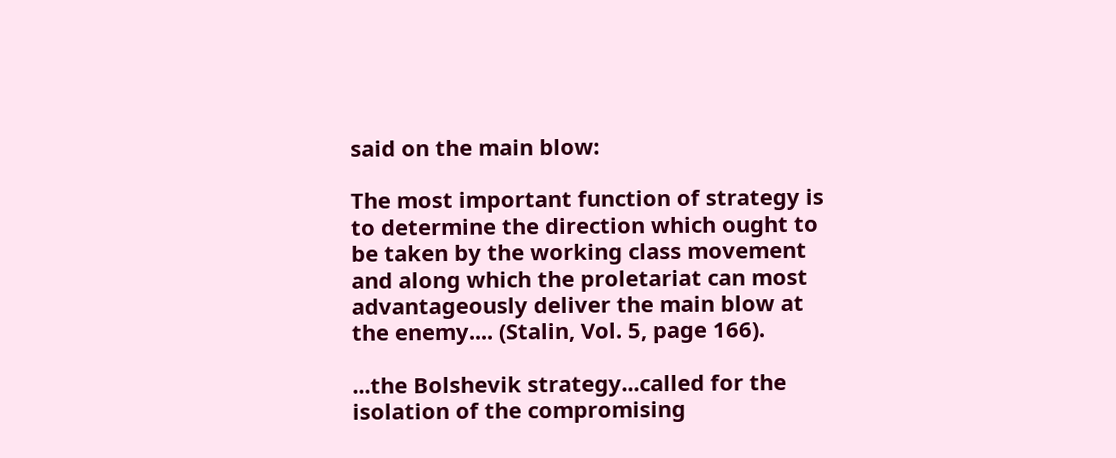said on the main blow:

The most important function of strategy is to determine the direction which ought to be taken by the working class movement and along which the proletariat can most advantageously deliver the main blow at the enemy.... (Stalin, Vol. 5, page 166).

...the Bolshevik strategy...called for the isolation of the compromising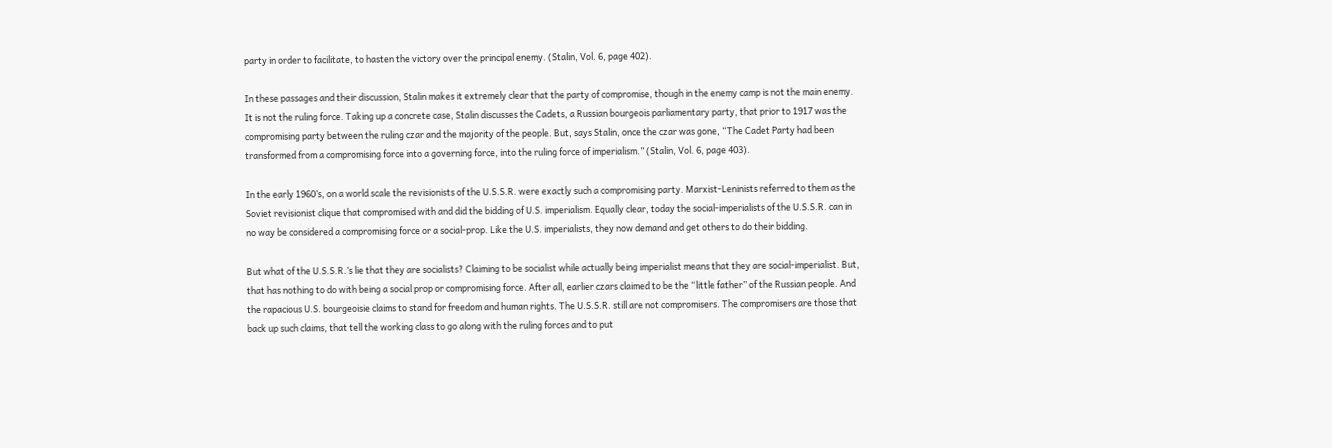party in order to facilitate, to hasten the victory over the principal enemy. (Stalin, Vol. 6, page 402).

In these passages and their discussion, Stalin makes it extremely clear that the party of compromise, though in the enemy camp is not the main enemy. It is not the ruling force. Taking up a concrete case, Stalin discusses the Cadets, a Russian bourgeois parliamentary party, that prior to 1917 was the compromising party between the ruling czar and the majority of the people. But, says Stalin, once the czar was gone, “The Cadet Party had been transformed from a compromising force into a governing force, into the ruling force of imperialism.” (Stalin, Vol. 6, page 403).

In the early 1960’s, on a world scale the revisionists of the U.S.S.R. were exactly such a compromising party. Marxist-Leninists referred to them as the Soviet revisionist clique that compromised with and did the bidding of U.S. imperialism. Equally clear, today the social-imperialists of the U.S.S.R. can in no way be considered a compromising force or a social-prop. Like the U.S. imperialists, they now demand and get others to do their bidding.

But what of the U.S.S.R.’s lie that they are socialists? Claiming to be socialist while actually being imperialist means that they are social-imperialist. But, that has nothing to do with being a social prop or compromising force. After all, earlier czars claimed to be the “little father” of the Russian people. And the rapacious U.S. bourgeoisie claims to stand for freedom and human rights. The U.S.S.R. still are not compromisers. The compromisers are those that back up such claims, that tell the working class to go along with the ruling forces and to put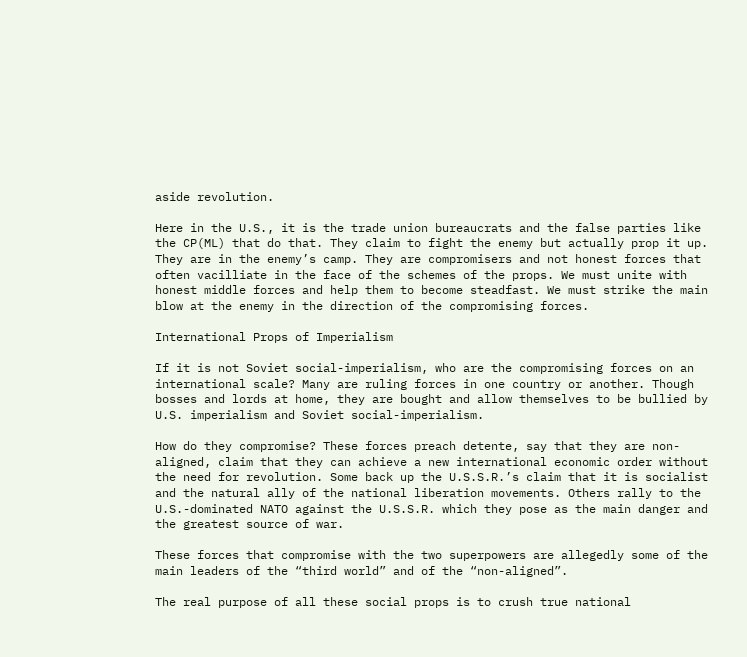aside revolution.

Here in the U.S., it is the trade union bureaucrats and the false parties like the CP(ML) that do that. They claim to fight the enemy but actually prop it up. They are in the enemy’s camp. They are compromisers and not honest forces that often vacilliate in the face of the schemes of the props. We must unite with honest middle forces and help them to become steadfast. We must strike the main blow at the enemy in the direction of the compromising forces.

International Props of Imperialism

If it is not Soviet social-imperialism, who are the compromising forces on an international scale? Many are ruling forces in one country or another. Though bosses and lords at home, they are bought and allow themselves to be bullied by U.S. imperialism and Soviet social-imperialism.

How do they compromise? These forces preach detente, say that they are non-aligned, claim that they can achieve a new international economic order without the need for revolution. Some back up the U.S.S.R.’s claim that it is socialist and the natural ally of the national liberation movements. Others rally to the U.S.-dominated NATO against the U.S.S.R. which they pose as the main danger and the greatest source of war.

These forces that compromise with the two superpowers are allegedly some of the main leaders of the “third world” and of the “non-aligned”.

The real purpose of all these social props is to crush true national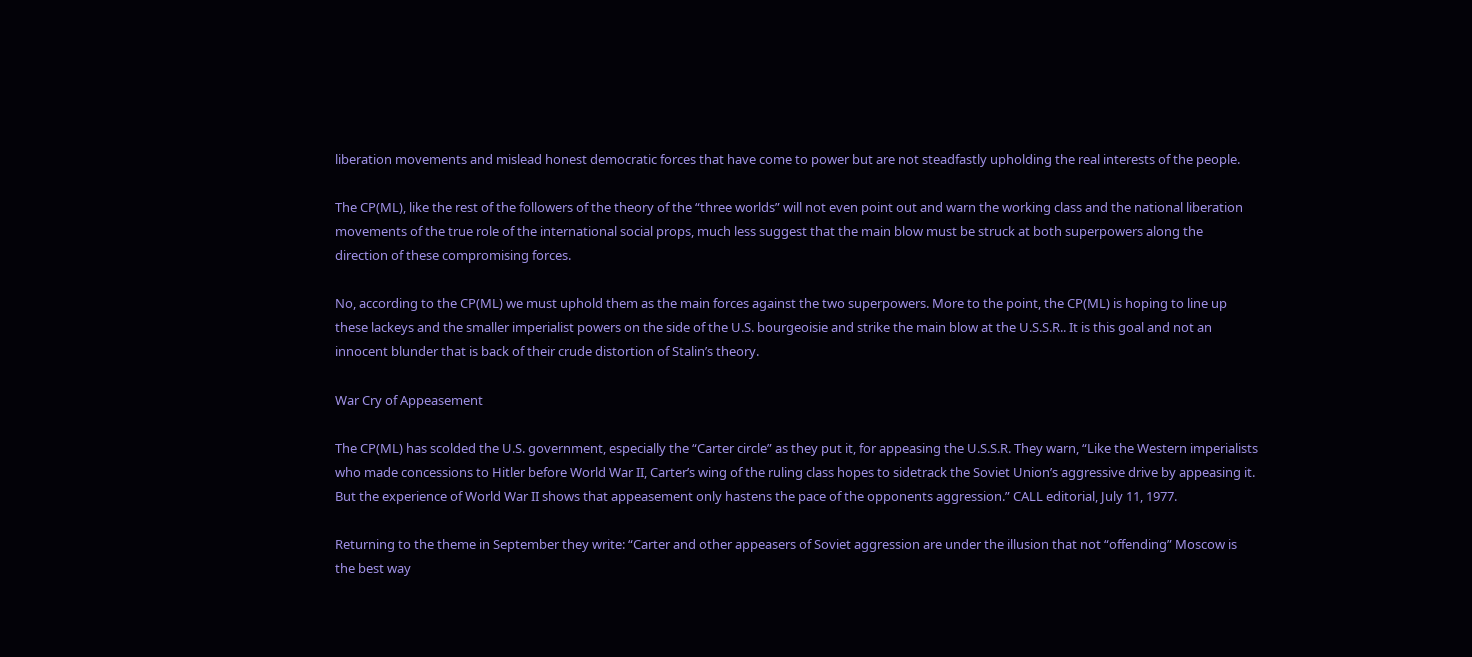liberation movements and mislead honest democratic forces that have come to power but are not steadfastly upholding the real interests of the people.

The CP(ML), like the rest of the followers of the theory of the “three worlds” will not even point out and warn the working class and the national liberation movements of the true role of the international social props, much less suggest that the main blow must be struck at both superpowers along the direction of these compromising forces.

No, according to the CP(ML) we must uphold them as the main forces against the two superpowers. More to the point, the CP(ML) is hoping to line up these lackeys and the smaller imperialist powers on the side of the U.S. bourgeoisie and strike the main blow at the U.S.S.R.. It is this goal and not an innocent blunder that is back of their crude distortion of Stalin’s theory.

War Cry of Appeasement

The CP(ML) has scolded the U.S. government, especially the “Carter circle” as they put it, for appeasing the U.S.S.R. They warn, “Like the Western imperialists who made concessions to Hitler before World War II, Carter’s wing of the ruling class hopes to sidetrack the Soviet Union’s aggressive drive by appeasing it. But the experience of World War II shows that appeasement only hastens the pace of the opponents aggression.” CALL editorial, July 11, 1977.

Returning to the theme in September they write: “Carter and other appeasers of Soviet aggression are under the illusion that not “offending” Moscow is the best way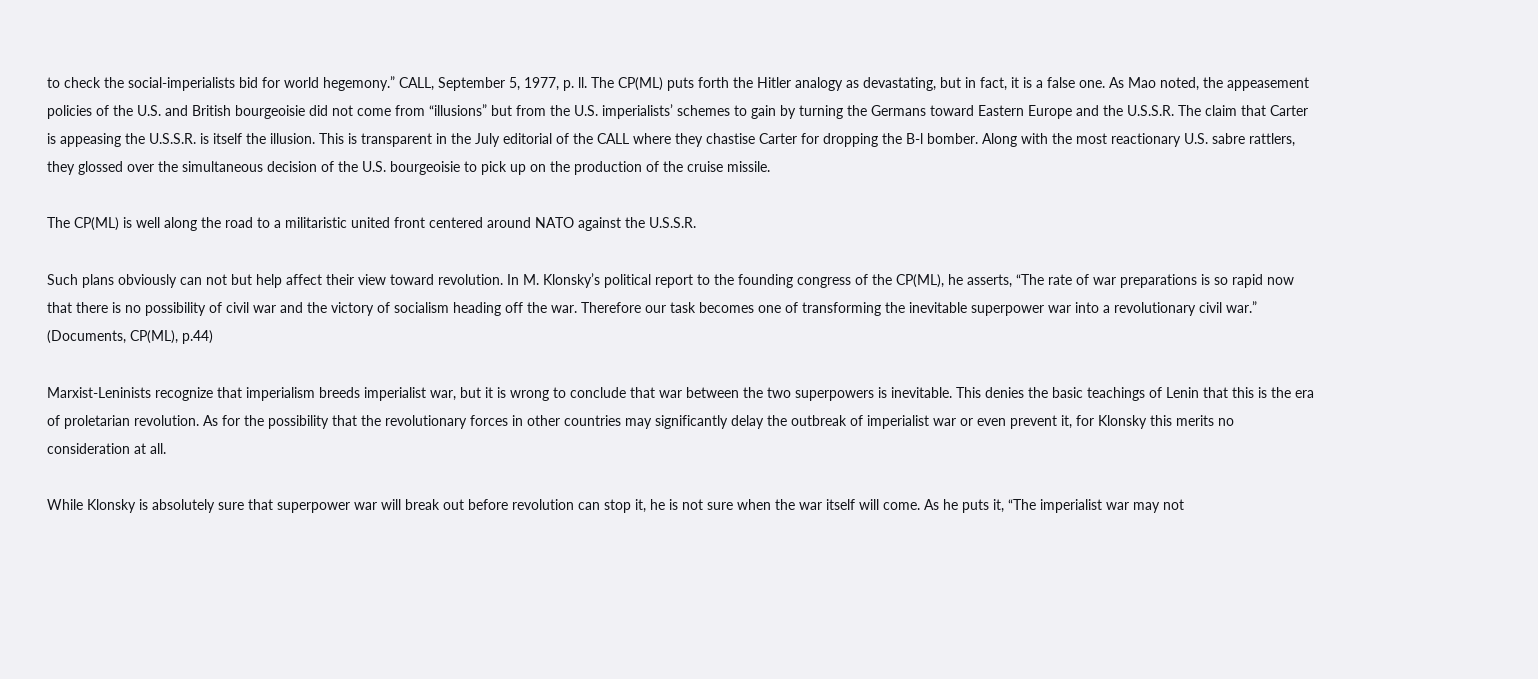to check the social-imperialists bid for world hegemony.” CALL, September 5, 1977, p. ll. The CP(ML) puts forth the Hitler analogy as devastating, but in fact, it is a false one. As Mao noted, the appeasement policies of the U.S. and British bourgeoisie did not come from “illusions” but from the U.S. imperialists’ schemes to gain by turning the Germans toward Eastern Europe and the U.S.S.R. The claim that Carter is appeasing the U.S.S.R. is itself the illusion. This is transparent in the July editorial of the CALL where they chastise Carter for dropping the B-l bomber. Along with the most reactionary U.S. sabre rattlers, they glossed over the simultaneous decision of the U.S. bourgeoisie to pick up on the production of the cruise missile.

The CP(ML) is well along the road to a militaristic united front centered around NATO against the U.S.S.R.

Such plans obviously can not but help affect their view toward revolution. In M. Klonsky’s political report to the founding congress of the CP(ML), he asserts, “The rate of war preparations is so rapid now that there is no possibility of civil war and the victory of socialism heading off the war. Therefore our task becomes one of transforming the inevitable superpower war into a revolutionary civil war.” (Documents, CP(ML), p.44)

Marxist-Leninists recognize that imperialism breeds imperialist war, but it is wrong to conclude that war between the two superpowers is inevitable. This denies the basic teachings of Lenin that this is the era of proletarian revolution. As for the possibility that the revolutionary forces in other countries may significantly delay the outbreak of imperialist war or even prevent it, for Klonsky this merits no consideration at all.

While Klonsky is absolutely sure that superpower war will break out before revolution can stop it, he is not sure when the war itself will come. As he puts it, “The imperialist war may not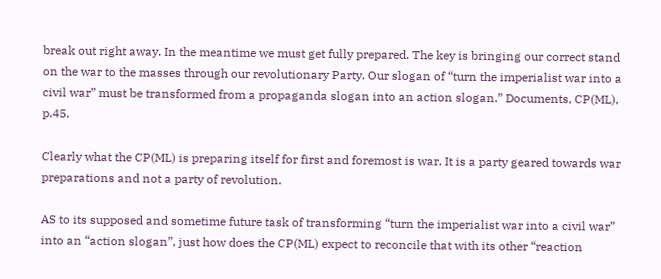break out right away. In the meantime we must get fully prepared. The key is bringing our correct stand on the war to the masses through our revolutionary Party. Our slogan of “turn the imperialist war into a civil war” must be transformed from a propaganda slogan into an action slogan.” Documents, CP(ML), p.45.

Clearly what the CP(ML) is preparing itself for first and foremost is war. It is a party geared towards war preparations and not a party of revolution.

AS to its supposed and sometime future task of transforming “turn the imperialist war into a civil war” into an “action slogan”, just how does the CP(ML) expect to reconcile that with its other “reaction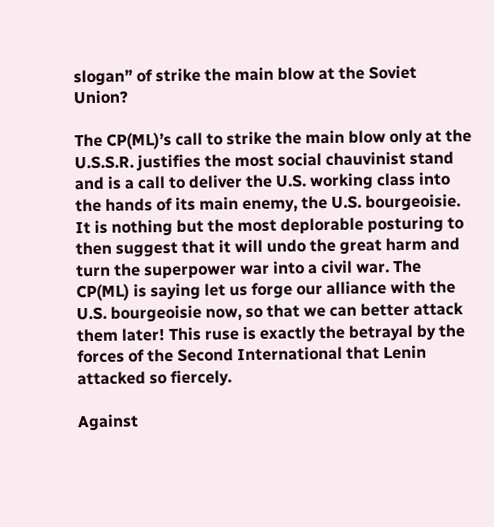slogan” of strike the main blow at the Soviet Union?

The CP(ML)’s call to strike the main blow only at the U.S.S.R. justifies the most social chauvinist stand and is a call to deliver the U.S. working class into the hands of its main enemy, the U.S. bourgeoisie. It is nothing but the most deplorable posturing to then suggest that it will undo the great harm and turn the superpower war into a civil war. The CP(ML) is saying let us forge our alliance with the U.S. bourgeoisie now, so that we can better attack them later! This ruse is exactly the betrayal by the forces of the Second International that Lenin attacked so fiercely.

Against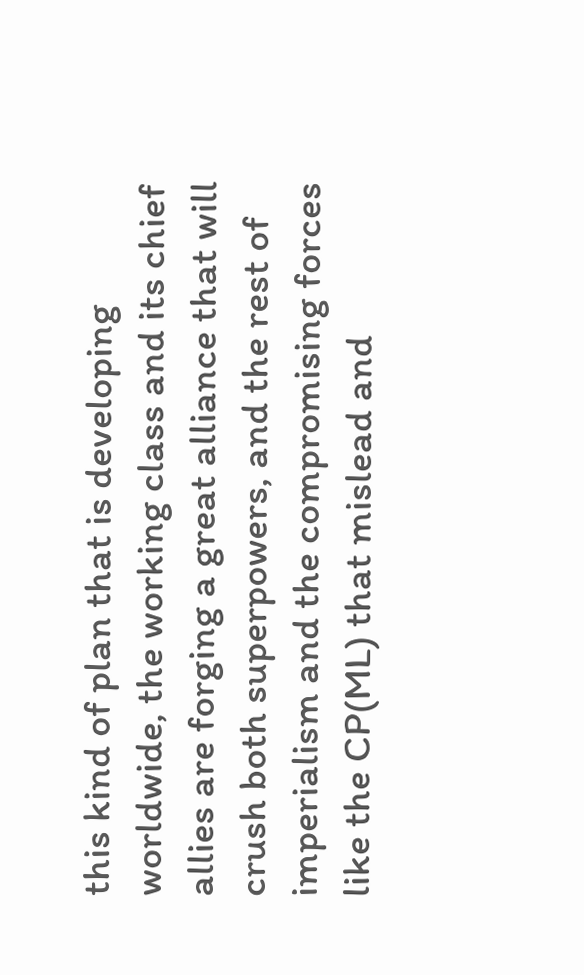this kind of plan that is developing worldwide, the working class and its chief allies are forging a great alliance that will crush both superpowers, and the rest of imperialism and the compromising forces like the CP(ML) that mislead and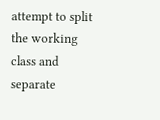attempt to split the working class and separate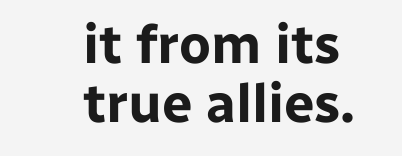it from its true allies.